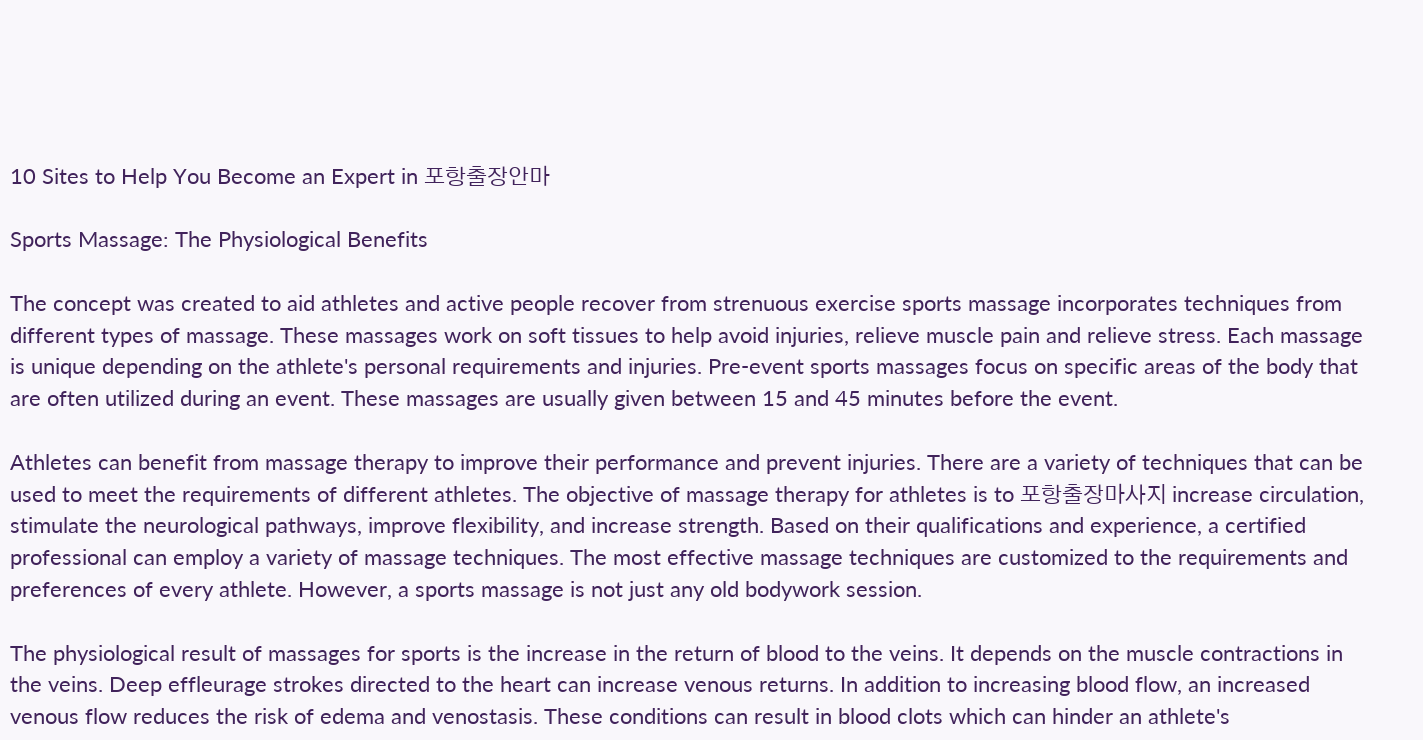10 Sites to Help You Become an Expert in 포항출장안마

Sports Massage: The Physiological Benefits

The concept was created to aid athletes and active people recover from strenuous exercise sports massage incorporates techniques from different types of massage. These massages work on soft tissues to help avoid injuries, relieve muscle pain and relieve stress. Each massage is unique depending on the athlete's personal requirements and injuries. Pre-event sports massages focus on specific areas of the body that are often utilized during an event. These massages are usually given between 15 and 45 minutes before the event.

Athletes can benefit from massage therapy to improve their performance and prevent injuries. There are a variety of techniques that can be used to meet the requirements of different athletes. The objective of massage therapy for athletes is to 포항출장마사지 increase circulation, stimulate the neurological pathways, improve flexibility, and increase strength. Based on their qualifications and experience, a certified professional can employ a variety of massage techniques. The most effective massage techniques are customized to the requirements and preferences of every athlete. However, a sports massage is not just any old bodywork session.

The physiological result of massages for sports is the increase in the return of blood to the veins. It depends on the muscle contractions in the veins. Deep effleurage strokes directed to the heart can increase venous returns. In addition to increasing blood flow, an increased venous flow reduces the risk of edema and venostasis. These conditions can result in blood clots which can hinder an athlete's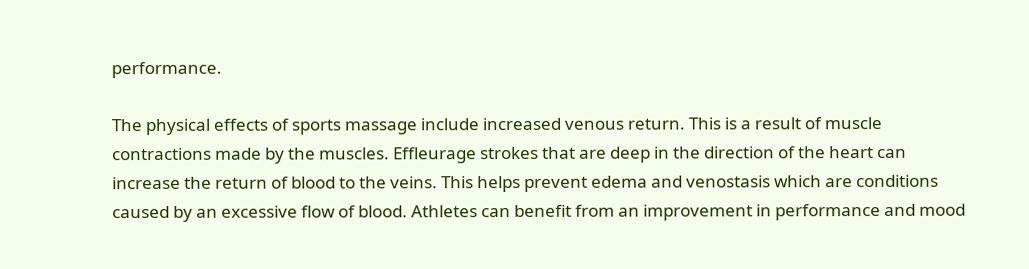performance.

The physical effects of sports massage include increased venous return. This is a result of muscle contractions made by the muscles. Effleurage strokes that are deep in the direction of the heart can increase the return of blood to the veins. This helps prevent edema and venostasis which are conditions caused by an excessive flow of blood. Athletes can benefit from an improvement in performance and mood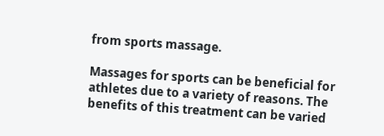from sports massage.

Massages for sports can be beneficial for athletes due to a variety of reasons. The benefits of this treatment can be varied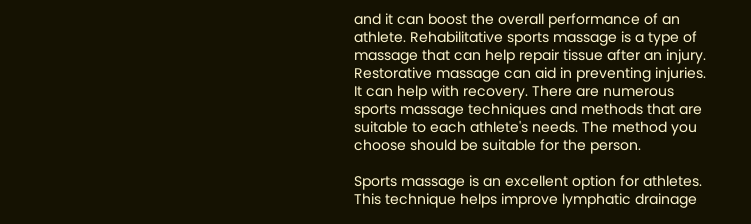and it can boost the overall performance of an athlete. Rehabilitative sports massage is a type of massage that can help repair tissue after an injury. Restorative massage can aid in preventing injuries. It can help with recovery. There are numerous sports massage techniques and methods that are suitable to each athlete's needs. The method you choose should be suitable for the person.

Sports massage is an excellent option for athletes. This technique helps improve lymphatic drainage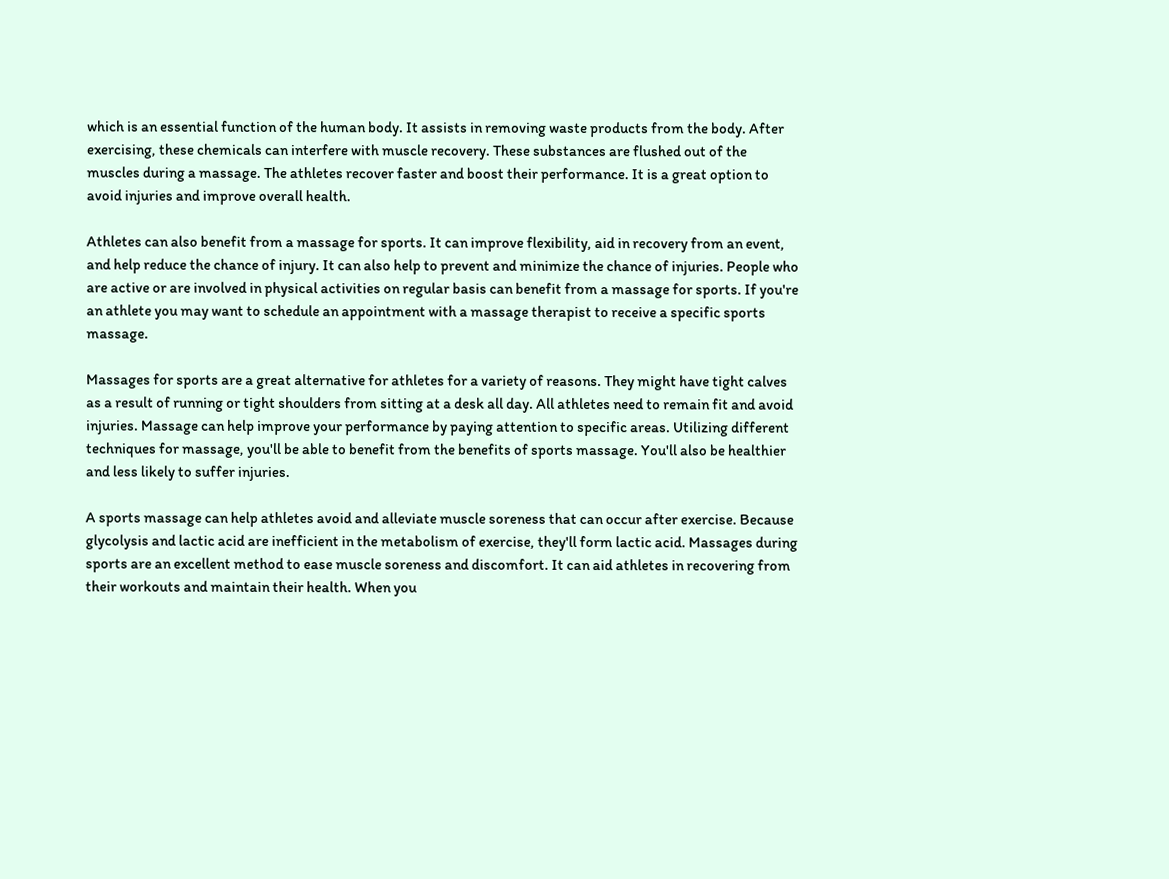which is an essential function of the human body. It assists in removing waste products from the body. After exercising, these chemicals can interfere with muscle recovery. These substances are flushed out of the muscles during a massage. The athletes recover faster and boost their performance. It is a great option to avoid injuries and improve overall health.

Athletes can also benefit from a massage for sports. It can improve flexibility, aid in recovery from an event, and help reduce the chance of injury. It can also help to prevent and minimize the chance of injuries. People who are active or are involved in physical activities on regular basis can benefit from a massage for sports. If you're an athlete you may want to schedule an appointment with a massage therapist to receive a specific sports massage.

Massages for sports are a great alternative for athletes for a variety of reasons. They might have tight calves as a result of running or tight shoulders from sitting at a desk all day. All athletes need to remain fit and avoid injuries. Massage can help improve your performance by paying attention to specific areas. Utilizing different techniques for massage, you'll be able to benefit from the benefits of sports massage. You'll also be healthier and less likely to suffer injuries.

A sports massage can help athletes avoid and alleviate muscle soreness that can occur after exercise. Because glycolysis and lactic acid are inefficient in the metabolism of exercise, they'll form lactic acid. Massages during sports are an excellent method to ease muscle soreness and discomfort. It can aid athletes in recovering from their workouts and maintain their health. When you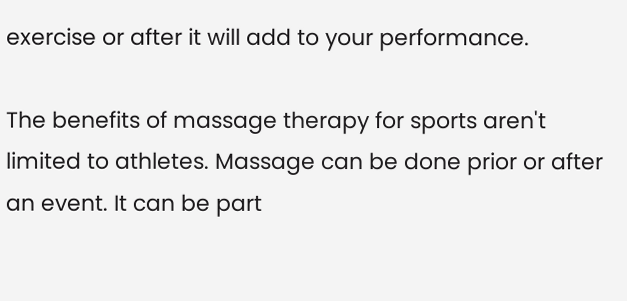exercise or after it will add to your performance.

The benefits of massage therapy for sports aren't limited to athletes. Massage can be done prior or after an event. It can be part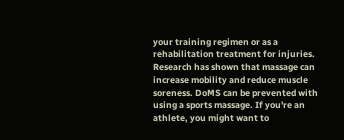your training regimen or as a rehabilitation treatment for injuries. Research has shown that massage can increase mobility and reduce muscle soreness. DoMS can be prevented with using a sports massage. If you're an athlete, you might want to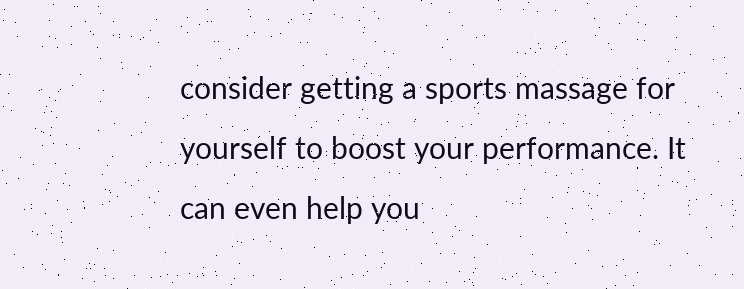consider getting a sports massage for yourself to boost your performance. It can even help you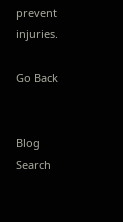prevent injuries.

Go Back


Blog Search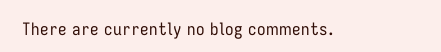There are currently no blog comments.